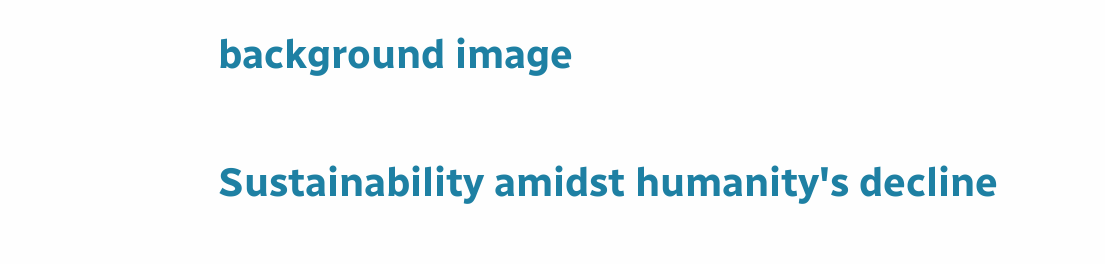background image

Sustainability amidst humanity's decline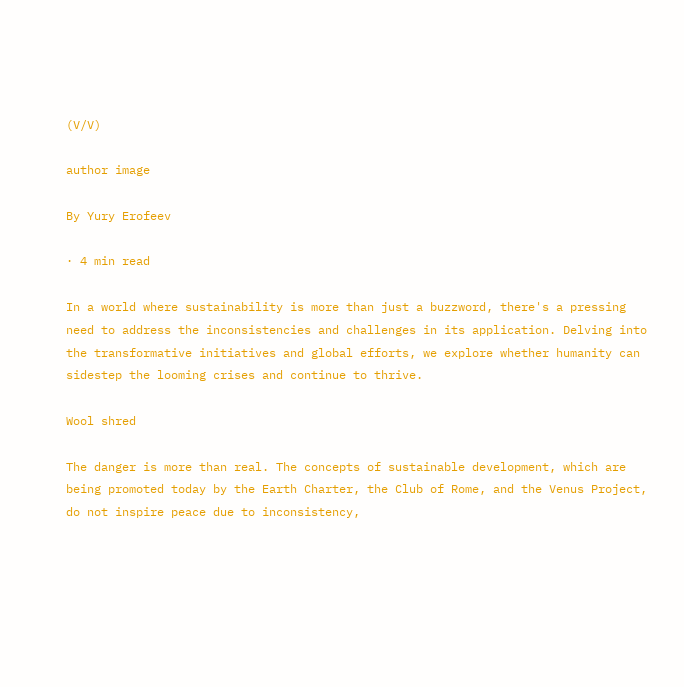(V/V)

author image

By Yury Erofeev

· 4 min read

In a world where sustainability is more than just a buzzword, there's a pressing need to address the inconsistencies and challenges in its application. Delving into the transformative initiatives and global efforts, we explore whether humanity can sidestep the looming crises and continue to thrive.

Wool shred

The danger is more than real. The concepts of sustainable development, which are being promoted today by the Earth Charter, the Club of Rome, and the Venus Project, do not inspire peace due to inconsistency,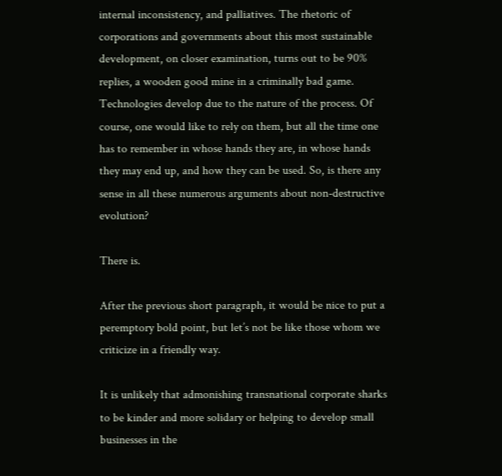internal inconsistency, and palliatives. The rhetoric of corporations and governments about this most sustainable development, on closer examination, turns out to be 90% replies, a wooden good mine in a criminally bad game. Technologies develop due to the nature of the process. Of course, one would like to rely on them, but all the time one has to remember in whose hands they are, in whose hands they may end up, and how they can be used. So, is there any sense in all these numerous arguments about non-destructive evolution?

There is.

After the previous short paragraph, it would be nice to put a peremptory bold point, but let’s not be like those whom we criticize in a friendly way.

It is unlikely that admonishing transnational corporate sharks to be kinder and more solidary or helping to develop small businesses in the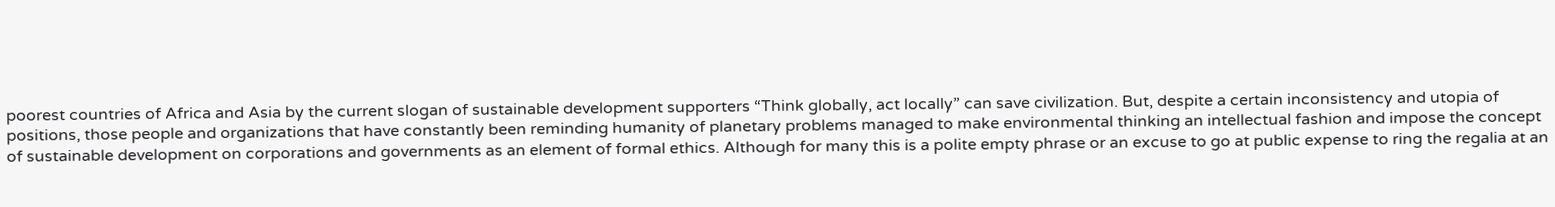poorest countries of Africa and Asia by the current slogan of sustainable development supporters “Think globally, act locally” can save civilization. But, despite a certain inconsistency and utopia of positions, those people and organizations that have constantly been reminding humanity of planetary problems managed to make environmental thinking an intellectual fashion and impose the concept of sustainable development on corporations and governments as an element of formal ethics. Although for many this is a polite empty phrase or an excuse to go at public expense to ring the regalia at an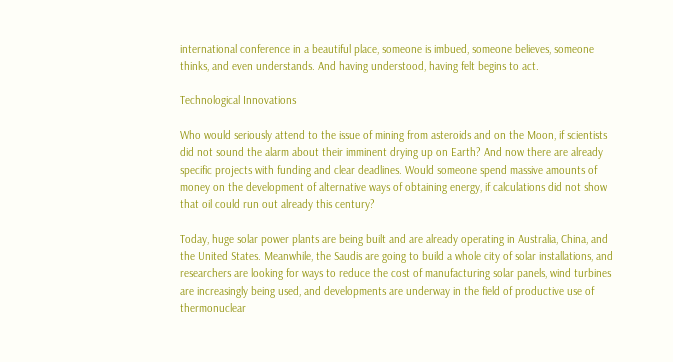international conference in a beautiful place, someone is imbued, someone believes, someone thinks, and even understands. And having understood, having felt begins to act.

Technological Innovations

Who would seriously attend to the issue of mining from asteroids and on the Moon, if scientists did not sound the alarm about their imminent drying up on Earth? And now there are already specific projects with funding and clear deadlines. Would someone spend massive amounts of money on the development of alternative ways of obtaining energy, if calculations did not show that oil could run out already this century?

Today, huge solar power plants are being built and are already operating in Australia, China, and the United States. Meanwhile, the Saudis are going to build a whole city of solar installations, and researchers are looking for ways to reduce the cost of manufacturing solar panels, wind turbines are increasingly being used, and developments are underway in the field of productive use of thermonuclear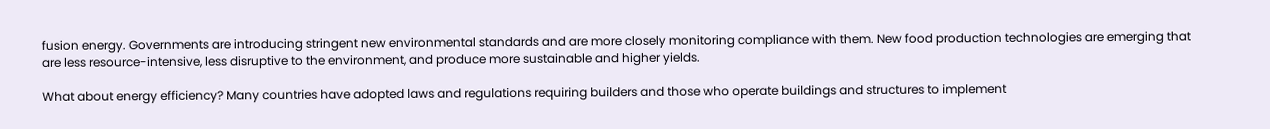fusion energy. Governments are introducing stringent new environmental standards and are more closely monitoring compliance with them. New food production technologies are emerging that are less resource-intensive, less disruptive to the environment, and produce more sustainable and higher yields.

What about energy efficiency? Many countries have adopted laws and regulations requiring builders and those who operate buildings and structures to implement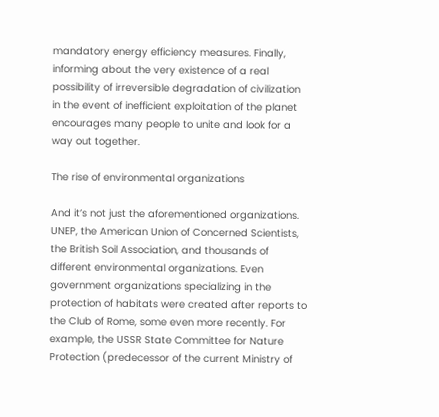mandatory energy efficiency measures. Finally, informing about the very existence of a real possibility of irreversible degradation of civilization in the event of inefficient exploitation of the planet encourages many people to unite and look for a way out together.

The rise of environmental organizations

And it’s not just the aforementioned organizations. UNEP, the American Union of Concerned Scientists, the British Soil Association, and thousands of different environmental organizations. Even government organizations specializing in the protection of habitats were created after reports to the Club of Rome, some even more recently. For example, the USSR State Committee for Nature Protection (predecessor of the current Ministry of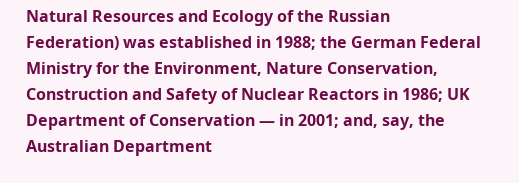Natural Resources and Ecology of the Russian Federation) was established in 1988; the German Federal Ministry for the Environment, Nature Conservation, Construction and Safety of Nuclear Reactors in 1986; UK Department of Conservation — in 2001; and, say, the Australian Department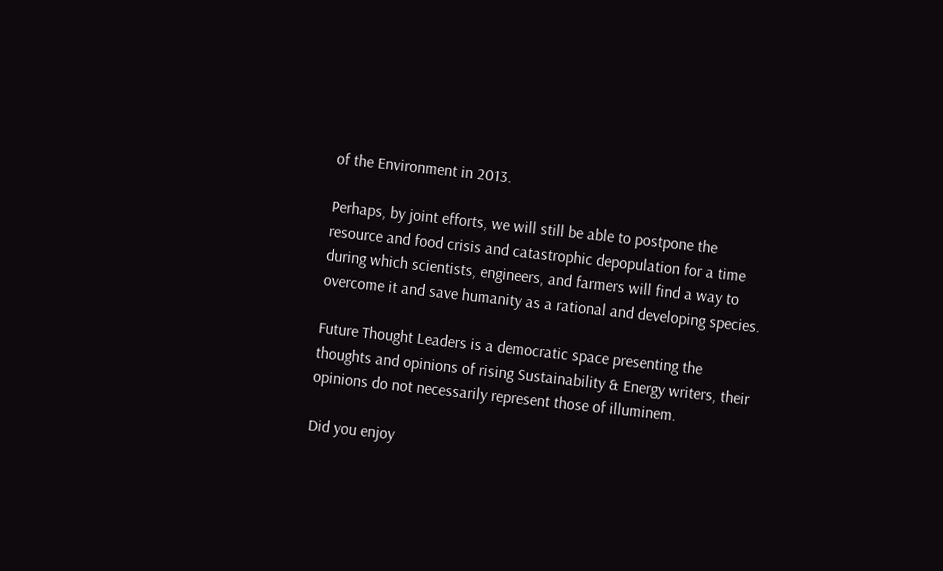of the Environment in 2013.

Perhaps, by joint efforts, we will still be able to postpone the resource and food crisis and catastrophic depopulation for a time during which scientists, engineers, and farmers will find a way to overcome it and save humanity as a rational and developing species.

Future Thought Leaders is a democratic space presenting the thoughts and opinions of rising Sustainability & Energy writers, their opinions do not necessarily represent those of illuminem.

Did you enjoy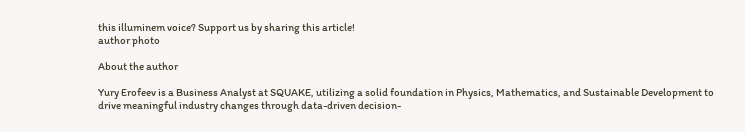this illuminem voice? Support us by sharing this article!
author photo

About the author

Yury Erofeev is a Business Analyst at SQUAKE, utilizing a solid foundation in Physics, Mathematics, and Sustainable Development to drive meaningful industry changes through data-driven decision-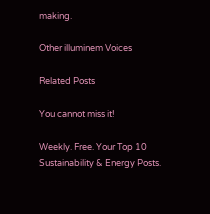making.

Other illuminem Voices

Related Posts

You cannot miss it!

Weekly. Free. Your Top 10 Sustainability & Energy Posts.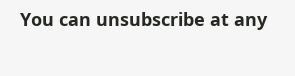You can unsubscribe at any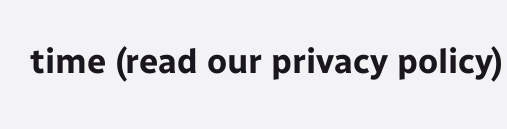time (read our privacy policy)